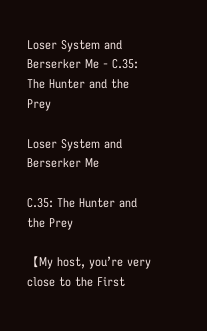Loser System and Berserker Me - C.35: The Hunter and the Prey

Loser System and Berserker Me

C.35: The Hunter and the Prey

【My host, you’re very close to the First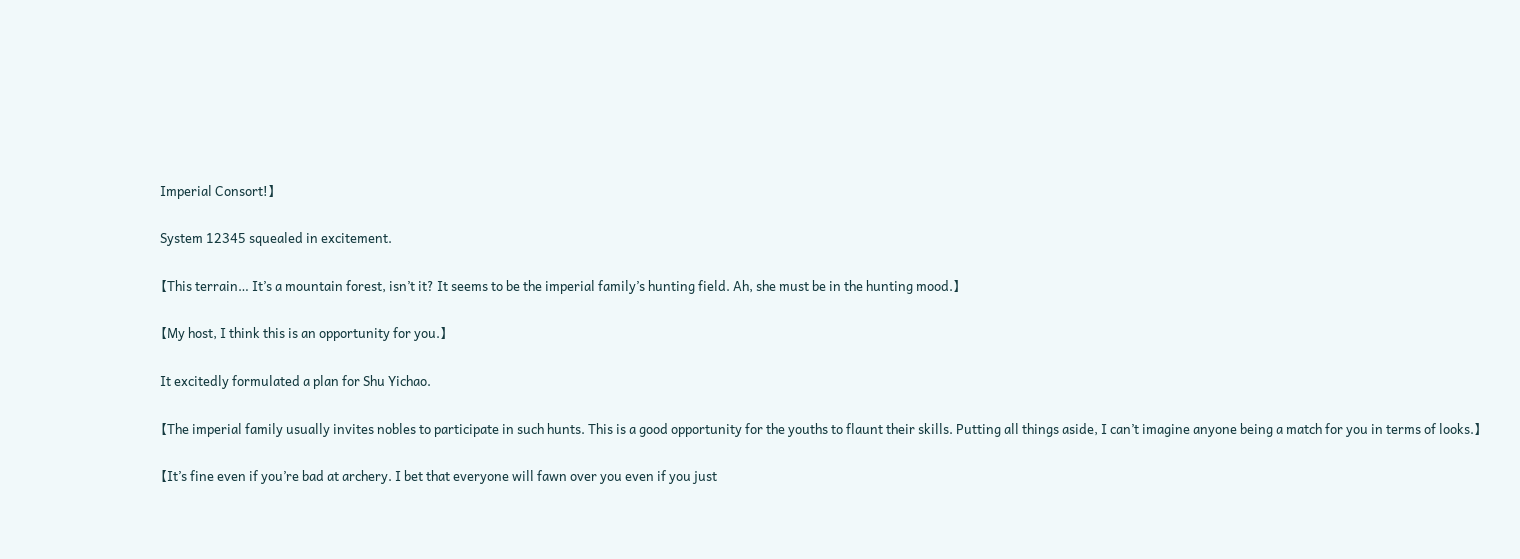Imperial Consort!】

System 12345 squealed in excitement.

【This terrain… It’s a mountain forest, isn’t it? It seems to be the imperial family’s hunting field. Ah, she must be in the hunting mood.】

【My host, I think this is an opportunity for you.】

It excitedly formulated a plan for Shu Yichao.

【The imperial family usually invites nobles to participate in such hunts. This is a good opportunity for the youths to flaunt their skills. Putting all things aside, I can’t imagine anyone being a match for you in terms of looks.】

【It’s fine even if you’re bad at archery. I bet that everyone will fawn over you even if you just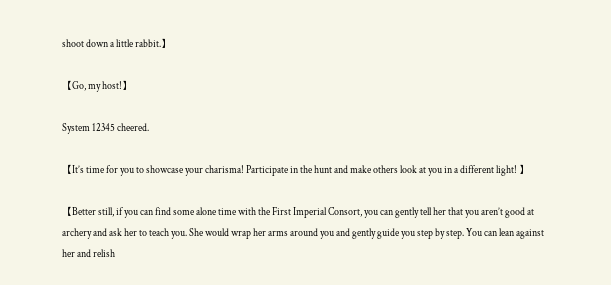shoot down a little rabbit.】

【Go, my host!】

System 12345 cheered.

【It’s time for you to showcase your charisma! Participate in the hunt and make others look at you in a different light! 】

【Better still, if you can find some alone time with the First Imperial Consort, you can gently tell her that you aren’t good at archery and ask her to teach you. She would wrap her arms around you and gently guide you step by step. You can lean against her and relish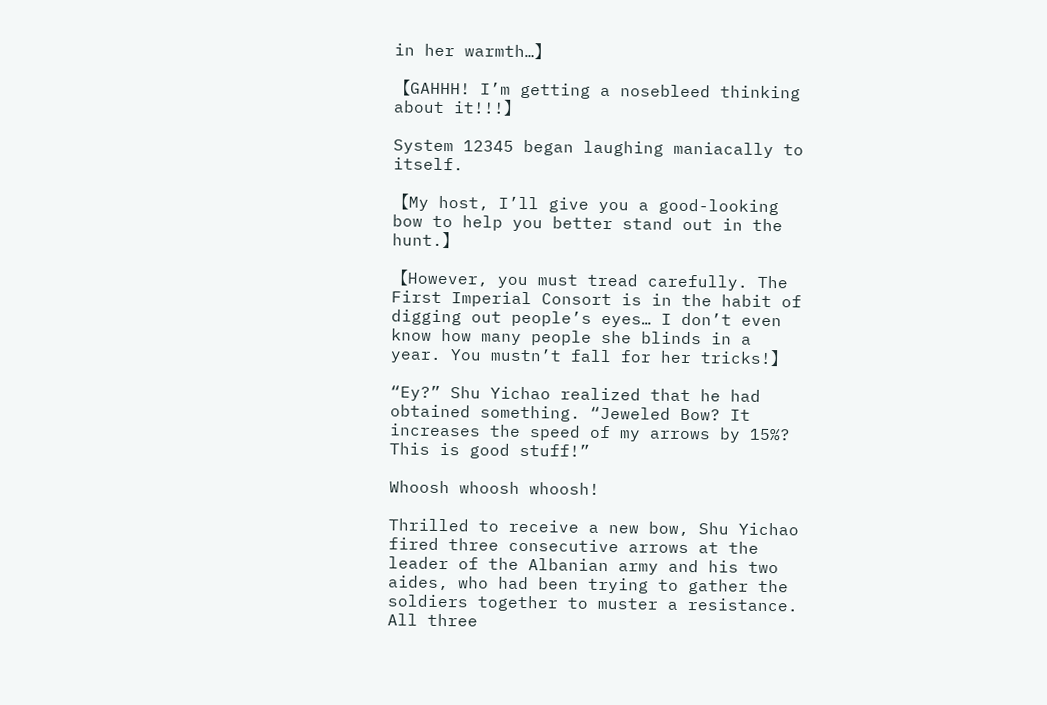in her warmth…】

【GAHHH! I’m getting a nosebleed thinking about it!!!】

System 12345 began laughing maniacally to itself.

【My host, I’ll give you a good-looking bow to help you better stand out in the hunt.】

【However, you must tread carefully. The First Imperial Consort is in the habit of digging out people’s eyes… I don’t even know how many people she blinds in a year. You mustn’t fall for her tricks!】

“Ey?” Shu Yichao realized that he had obtained something. “Jeweled Bow? It increases the speed of my arrows by 15%? This is good stuff!”

Whoosh whoosh whoosh!

Thrilled to receive a new bow, Shu Yichao fired three consecutive arrows at the leader of the Albanian army and his two aides, who had been trying to gather the soldiers together to muster a resistance. All three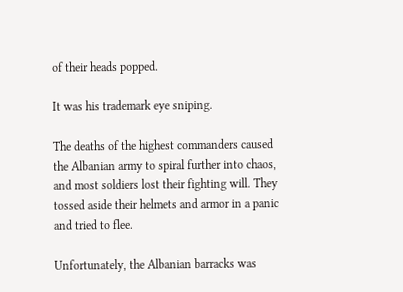of their heads popped.

It was his trademark eye sniping.

The deaths of the highest commanders caused the Albanian army to spiral further into chaos, and most soldiers lost their fighting will. They tossed aside their helmets and armor in a panic and tried to flee.

Unfortunately, the Albanian barracks was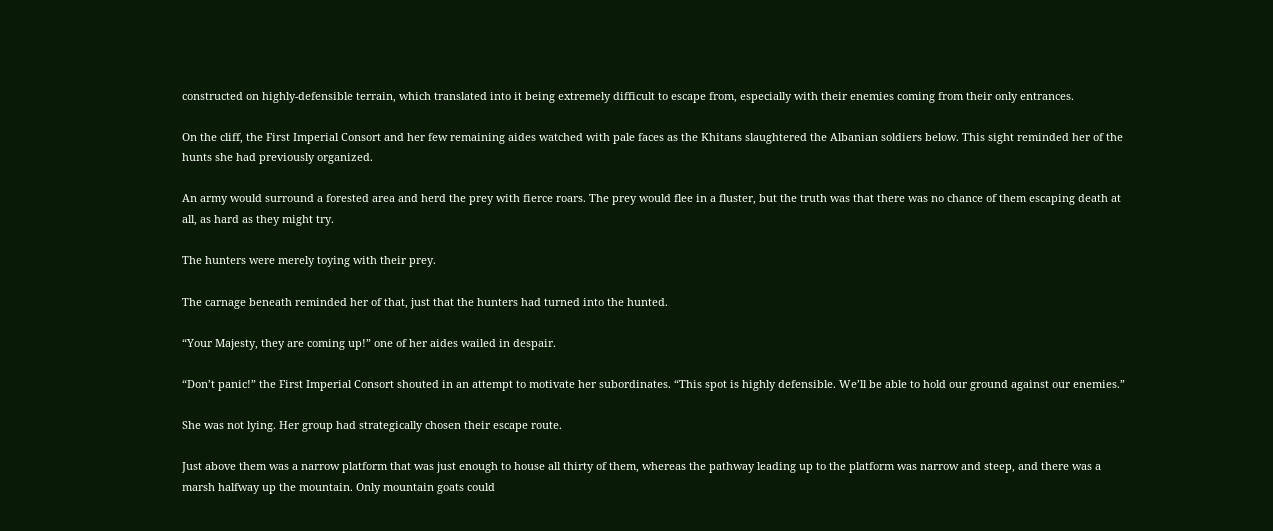constructed on highly-defensible terrain, which translated into it being extremely difficult to escape from, especially with their enemies coming from their only entrances.

On the cliff, the First Imperial Consort and her few remaining aides watched with pale faces as the Khitans slaughtered the Albanian soldiers below. This sight reminded her of the hunts she had previously organized.

An army would surround a forested area and herd the prey with fierce roars. The prey would flee in a fluster, but the truth was that there was no chance of them escaping death at all, as hard as they might try.

The hunters were merely toying with their prey.

The carnage beneath reminded her of that, just that the hunters had turned into the hunted.

“Your Majesty, they are coming up!” one of her aides wailed in despair.

“Don’t panic!” the First Imperial Consort shouted in an attempt to motivate her subordinates. “This spot is highly defensible. We’ll be able to hold our ground against our enemies.”

She was not lying. Her group had strategically chosen their escape route.

Just above them was a narrow platform that was just enough to house all thirty of them, whereas the pathway leading up to the platform was narrow and steep, and there was a marsh halfway up the mountain. Only mountain goats could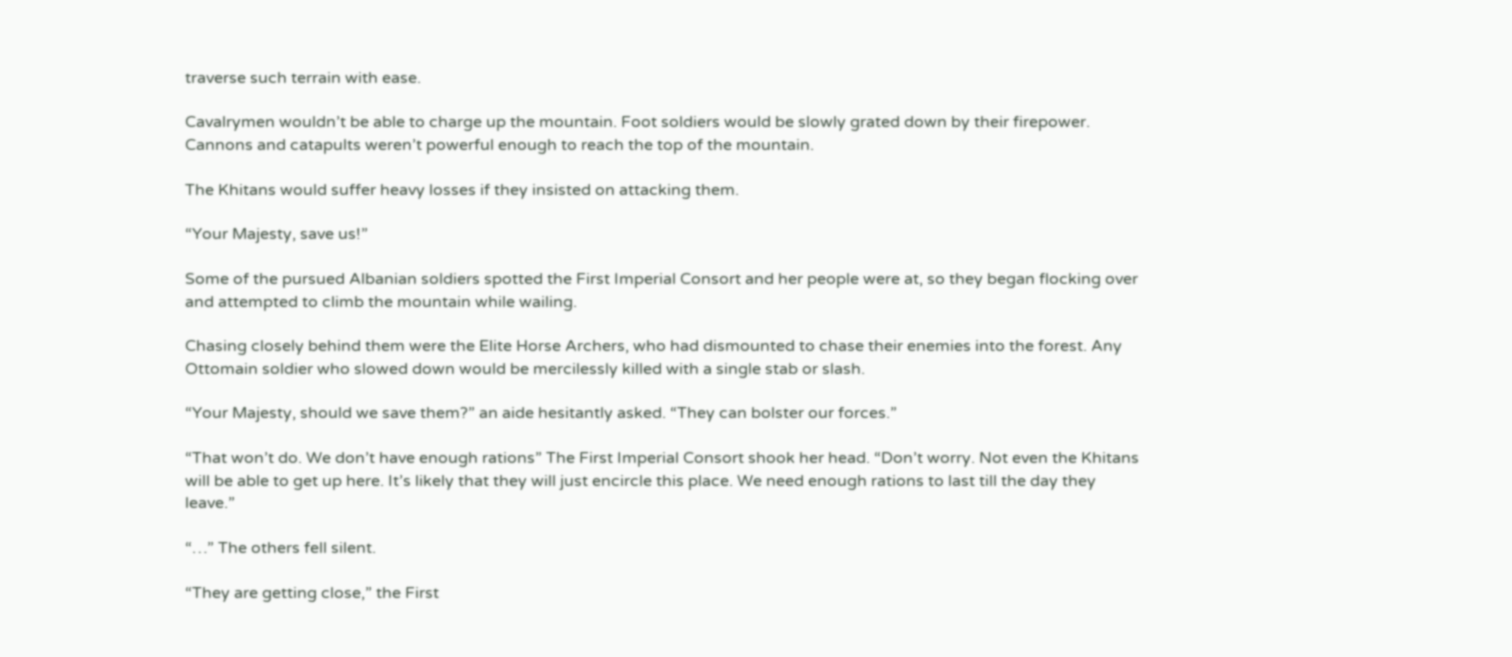traverse such terrain with ease.

Cavalrymen wouldn’t be able to charge up the mountain. Foot soldiers would be slowly grated down by their firepower. Cannons and catapults weren’t powerful enough to reach the top of the mountain.

The Khitans would suffer heavy losses if they insisted on attacking them.

“Your Majesty, save us!”

Some of the pursued Albanian soldiers spotted the First Imperial Consort and her people were at, so they began flocking over and attempted to climb the mountain while wailing.

Chasing closely behind them were the Elite Horse Archers, who had dismounted to chase their enemies into the forest. Any Ottomain soldier who slowed down would be mercilessly killed with a single stab or slash.

“Your Majesty, should we save them?” an aide hesitantly asked. “They can bolster our forces.”

“That won’t do. We don’t have enough rations” The First Imperial Consort shook her head. “Don’t worry. Not even the Khitans will be able to get up here. It’s likely that they will just encircle this place. We need enough rations to last till the day they leave.”

“…” The others fell silent.

“They are getting close,” the First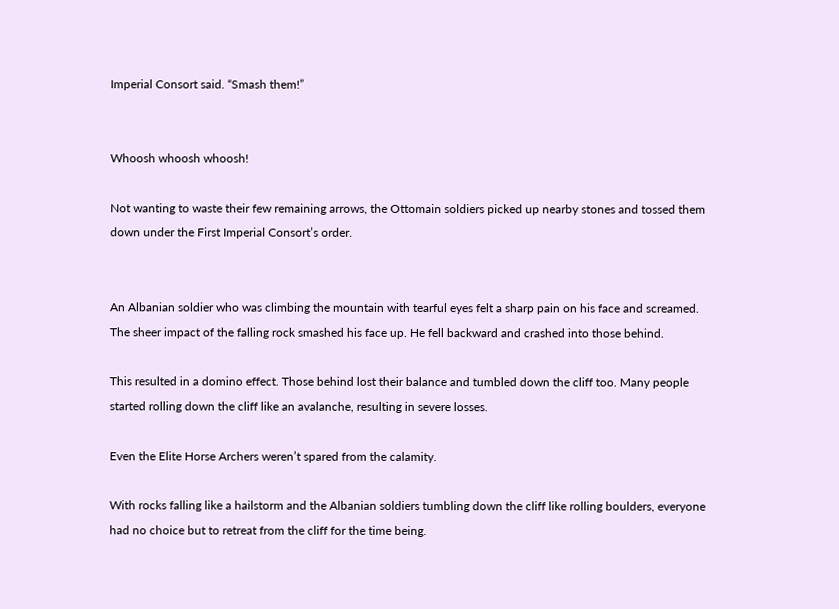Imperial Consort said. “Smash them!”


Whoosh whoosh whoosh!

Not wanting to waste their few remaining arrows, the Ottomain soldiers picked up nearby stones and tossed them down under the First Imperial Consort’s order.


An Albanian soldier who was climbing the mountain with tearful eyes felt a sharp pain on his face and screamed. The sheer impact of the falling rock smashed his face up. He fell backward and crashed into those behind.

This resulted in a domino effect. Those behind lost their balance and tumbled down the cliff too. Many people started rolling down the cliff like an avalanche, resulting in severe losses.

Even the Elite Horse Archers weren’t spared from the calamity.

With rocks falling like a hailstorm and the Albanian soldiers tumbling down the cliff like rolling boulders, everyone had no choice but to retreat from the cliff for the time being.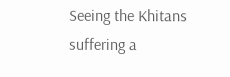Seeing the Khitans suffering a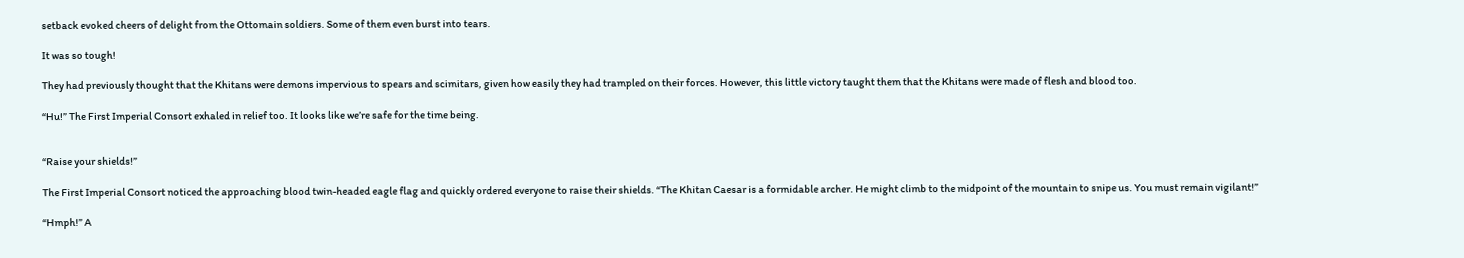setback evoked cheers of delight from the Ottomain soldiers. Some of them even burst into tears.

It was so tough!

They had previously thought that the Khitans were demons impervious to spears and scimitars, given how easily they had trampled on their forces. However, this little victory taught them that the Khitans were made of flesh and blood too.

“Hu!” The First Imperial Consort exhaled in relief too. It looks like we’re safe for the time being.


“Raise your shields!”

The First Imperial Consort noticed the approaching blood twin-headed eagle flag and quickly ordered everyone to raise their shields. “The Khitan Caesar is a formidable archer. He might climb to the midpoint of the mountain to snipe us. You must remain vigilant!”

“Hmph!” A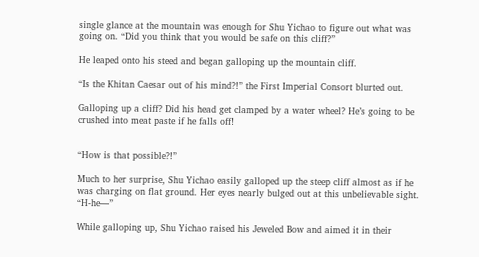single glance at the mountain was enough for Shu Yichao to figure out what was going on. “Did you think that you would be safe on this cliff?”

He leaped onto his steed and began galloping up the mountain cliff.

“Is the Khitan Caesar out of his mind?!” the First Imperial Consort blurted out.

Galloping up a cliff? Did his head get clamped by a water wheel? He’s going to be crushed into meat paste if he falls off!


“How is that possible?!”

Much to her surprise, Shu Yichao easily galloped up the steep cliff almost as if he was charging on flat ground. Her eyes nearly bulged out at this unbelievable sight. “H-he—”

While galloping up, Shu Yichao raised his Jeweled Bow and aimed it in their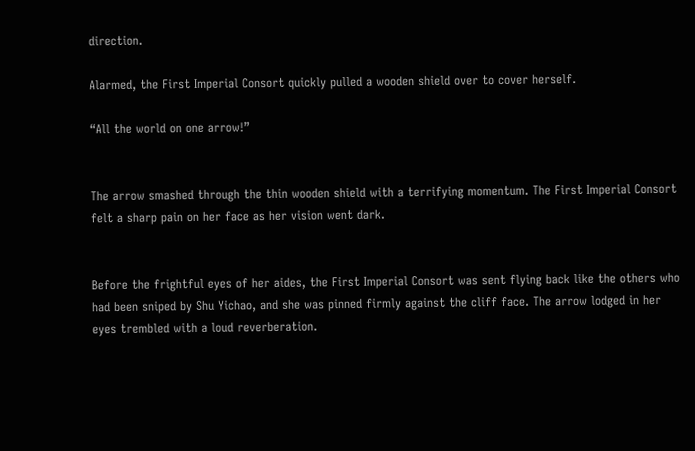direction.

Alarmed, the First Imperial Consort quickly pulled a wooden shield over to cover herself.

“All the world on one arrow!”


The arrow smashed through the thin wooden shield with a terrifying momentum. The First Imperial Consort felt a sharp pain on her face as her vision went dark.


Before the frightful eyes of her aides, the First Imperial Consort was sent flying back like the others who had been sniped by Shu Yichao, and she was pinned firmly against the cliff face. The arrow lodged in her eyes trembled with a loud reverberation.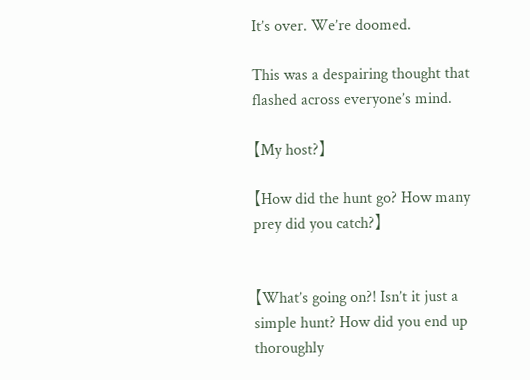It’s over. We’re doomed.

This was a despairing thought that flashed across everyone’s mind.

【My host?】

【How did the hunt go? How many prey did you catch?】


【What’s going on?! Isn’t it just a simple hunt? How did you end up thoroughly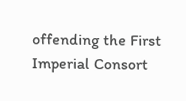offending the First Imperial Consort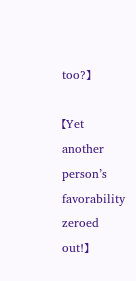too?】

【Yet another person’s favorability zeroed out!】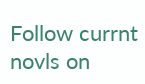Follow currnt novls on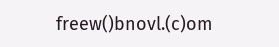freew()bnovl.(c)om